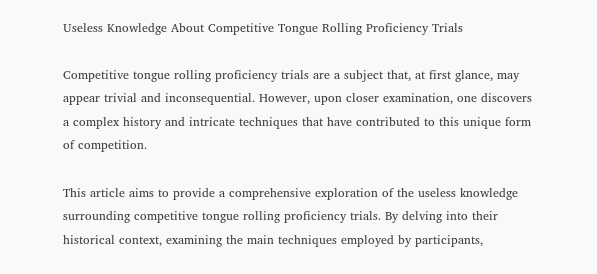Useless Knowledge About Competitive Tongue Rolling Proficiency Trials

Competitive tongue rolling proficiency trials are a subject that, at first glance, may appear trivial and inconsequential. However, upon closer examination, one discovers a complex history and intricate techniques that have contributed to this unique form of competition.

This article aims to provide a comprehensive exploration of the useless knowledge surrounding competitive tongue rolling proficiency trials. By delving into their historical context, examining the main techniques employed by participants,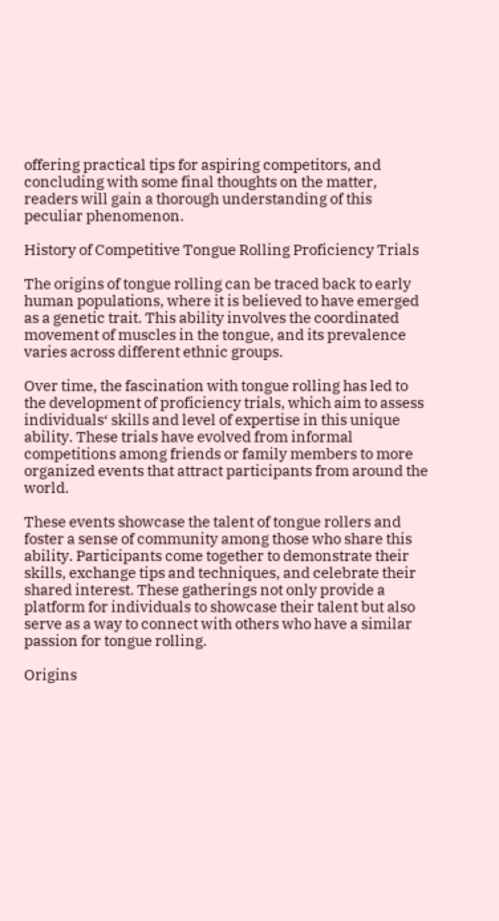offering practical tips for aspiring competitors, and concluding with some final thoughts on the matter, readers will gain a thorough understanding of this peculiar phenomenon.

History of Competitive Tongue Rolling Proficiency Trials

The origins of tongue rolling can be traced back to early human populations, where it is believed to have emerged as a genetic trait. This ability involves the coordinated movement of muscles in the tongue, and its prevalence varies across different ethnic groups.

Over time, the fascination with tongue rolling has led to the development of proficiency trials, which aim to assess individuals‘ skills and level of expertise in this unique ability. These trials have evolved from informal competitions among friends or family members to more organized events that attract participants from around the world.

These events showcase the talent of tongue rollers and foster a sense of community among those who share this ability. Participants come together to demonstrate their skills, exchange tips and techniques, and celebrate their shared interest. These gatherings not only provide a platform for individuals to showcase their talent but also serve as a way to connect with others who have a similar passion for tongue rolling.

Origins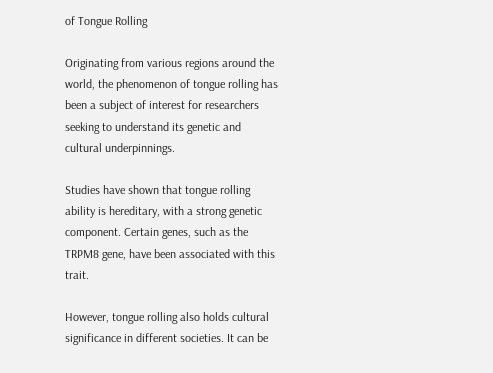of Tongue Rolling

Originating from various regions around the world, the phenomenon of tongue rolling has been a subject of interest for researchers seeking to understand its genetic and cultural underpinnings.

Studies have shown that tongue rolling ability is hereditary, with a strong genetic component. Certain genes, such as the TRPM8 gene, have been associated with this trait.

However, tongue rolling also holds cultural significance in different societies. It can be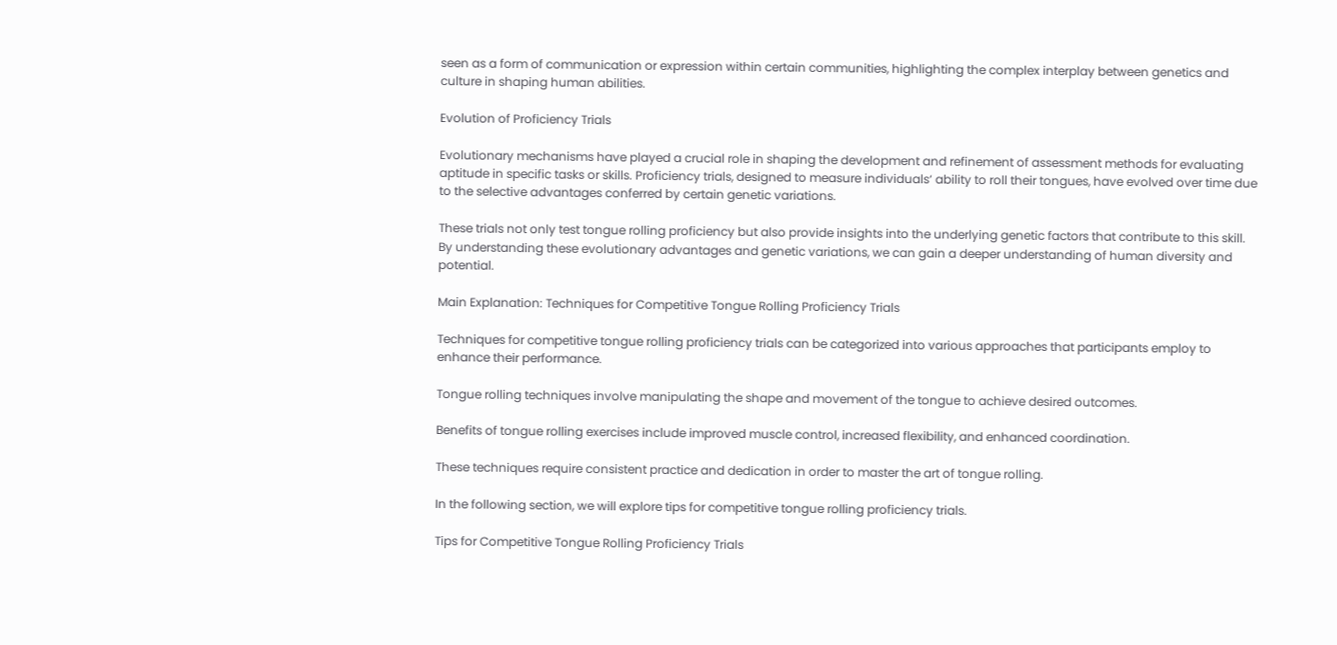seen as a form of communication or expression within certain communities, highlighting the complex interplay between genetics and culture in shaping human abilities.

Evolution of Proficiency Trials

Evolutionary mechanisms have played a crucial role in shaping the development and refinement of assessment methods for evaluating aptitude in specific tasks or skills. Proficiency trials, designed to measure individuals‘ ability to roll their tongues, have evolved over time due to the selective advantages conferred by certain genetic variations.

These trials not only test tongue rolling proficiency but also provide insights into the underlying genetic factors that contribute to this skill. By understanding these evolutionary advantages and genetic variations, we can gain a deeper understanding of human diversity and potential.

Main Explanation: Techniques for Competitive Tongue Rolling Proficiency Trials

Techniques for competitive tongue rolling proficiency trials can be categorized into various approaches that participants employ to enhance their performance.

Tongue rolling techniques involve manipulating the shape and movement of the tongue to achieve desired outcomes.

Benefits of tongue rolling exercises include improved muscle control, increased flexibility, and enhanced coordination.

These techniques require consistent practice and dedication in order to master the art of tongue rolling.

In the following section, we will explore tips for competitive tongue rolling proficiency trials.

Tips for Competitive Tongue Rolling Proficiency Trials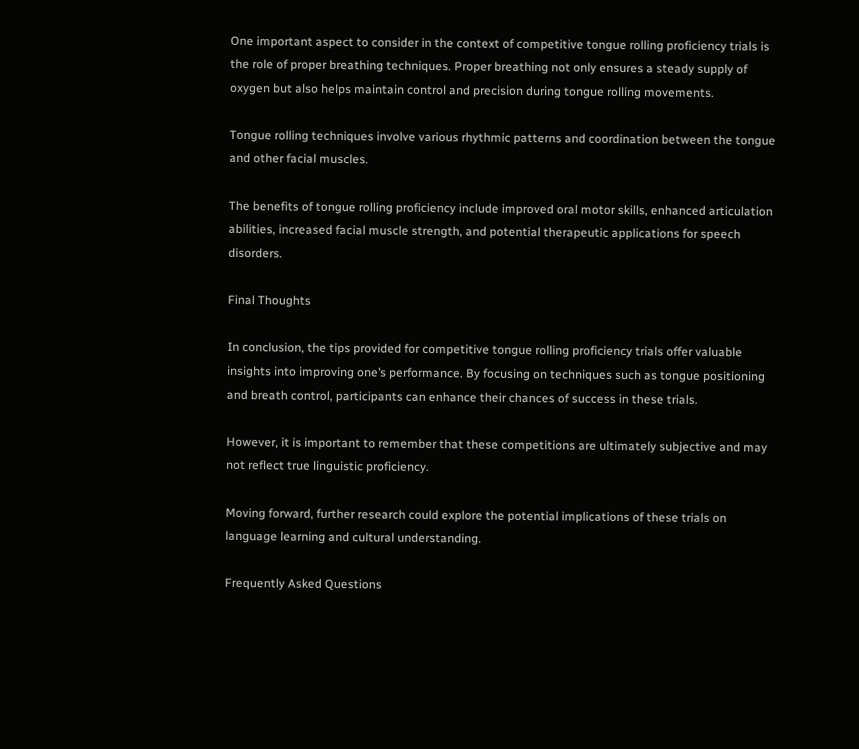One important aspect to consider in the context of competitive tongue rolling proficiency trials is the role of proper breathing techniques. Proper breathing not only ensures a steady supply of oxygen but also helps maintain control and precision during tongue rolling movements.

Tongue rolling techniques involve various rhythmic patterns and coordination between the tongue and other facial muscles.

The benefits of tongue rolling proficiency include improved oral motor skills, enhanced articulation abilities, increased facial muscle strength, and potential therapeutic applications for speech disorders.

Final Thoughts

In conclusion, the tips provided for competitive tongue rolling proficiency trials offer valuable insights into improving one’s performance. By focusing on techniques such as tongue positioning and breath control, participants can enhance their chances of success in these trials.

However, it is important to remember that these competitions are ultimately subjective and may not reflect true linguistic proficiency.

Moving forward, further research could explore the potential implications of these trials on language learning and cultural understanding.

Frequently Asked Questions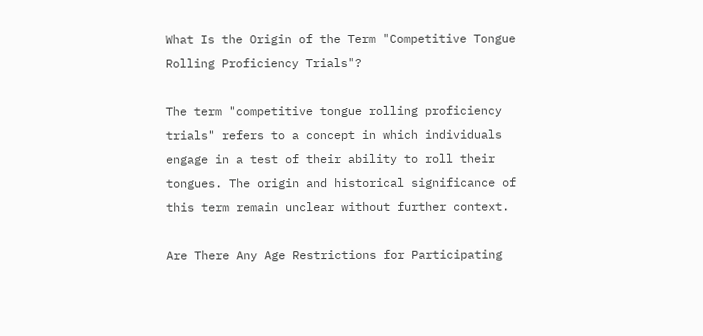What Is the Origin of the Term "Competitive Tongue Rolling Proficiency Trials"?

The term "competitive tongue rolling proficiency trials" refers to a concept in which individuals engage in a test of their ability to roll their tongues. The origin and historical significance of this term remain unclear without further context.

Are There Any Age Restrictions for Participating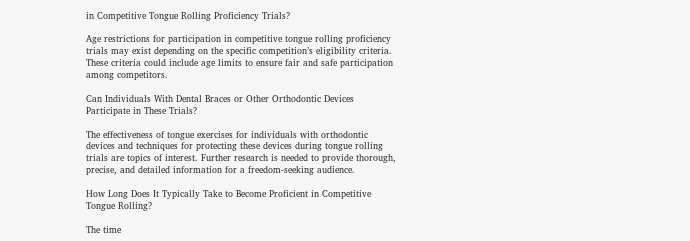in Competitive Tongue Rolling Proficiency Trials?

Age restrictions for participation in competitive tongue rolling proficiency trials may exist depending on the specific competition’s eligibility criteria. These criteria could include age limits to ensure fair and safe participation among competitors.

Can Individuals With Dental Braces or Other Orthodontic Devices Participate in These Trials?

The effectiveness of tongue exercises for individuals with orthodontic devices and techniques for protecting these devices during tongue rolling trials are topics of interest. Further research is needed to provide thorough, precise, and detailed information for a freedom-seeking audience.

How Long Does It Typically Take to Become Proficient in Competitive Tongue Rolling?

The time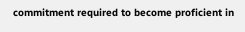commitment required to become proficient in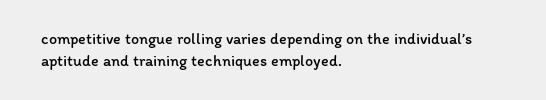competitive tongue rolling varies depending on the individual’s aptitude and training techniques employed.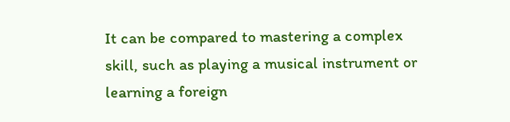It can be compared to mastering a complex skill, such as playing a musical instrument or learning a foreign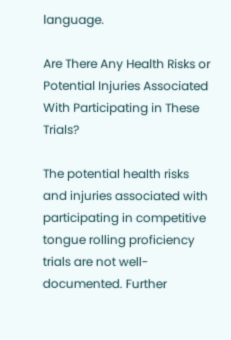language.

Are There Any Health Risks or Potential Injuries Associated With Participating in These Trials?

The potential health risks and injuries associated with participating in competitive tongue rolling proficiency trials are not well-documented. Further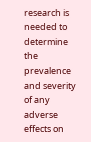research is needed to determine the prevalence and severity of any adverse effects on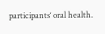participants‘ oral health.